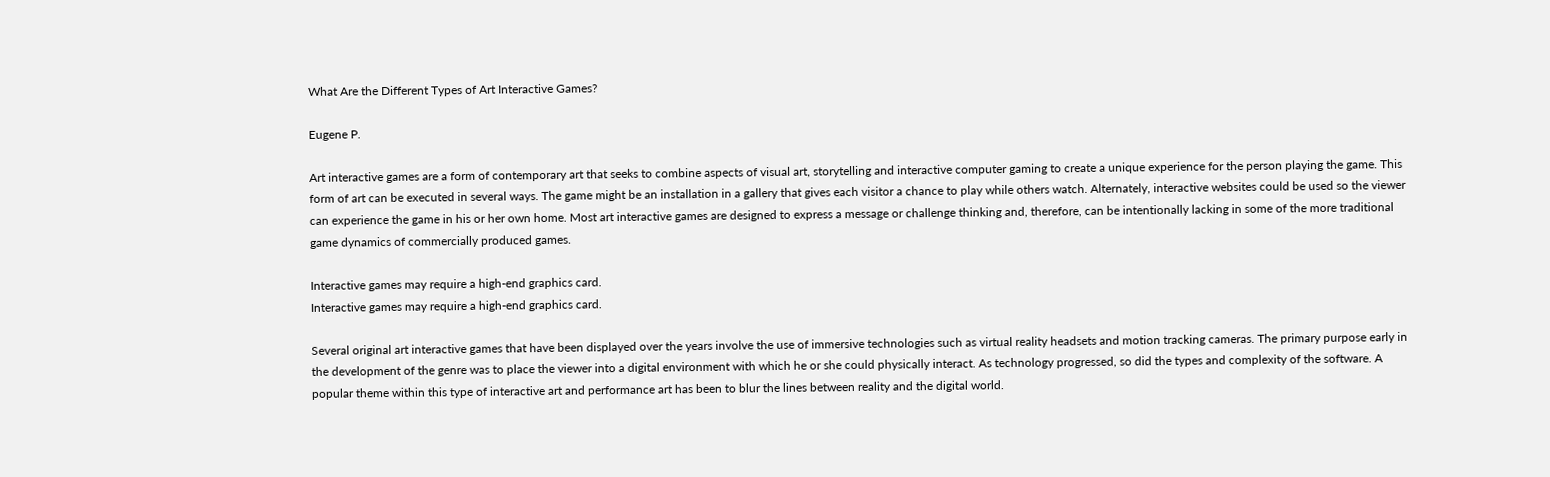What Are the Different Types of Art Interactive Games?

Eugene P.

Art interactive games are a form of contemporary art that seeks to combine aspects of visual art, storytelling and interactive computer gaming to create a unique experience for the person playing the game. This form of art can be executed in several ways. The game might be an installation in a gallery that gives each visitor a chance to play while others watch. Alternately, interactive websites could be used so the viewer can experience the game in his or her own home. Most art interactive games are designed to express a message or challenge thinking and, therefore, can be intentionally lacking in some of the more traditional game dynamics of commercially produced games.

Interactive games may require a high-end graphics card.
Interactive games may require a high-end graphics card.

Several original art interactive games that have been displayed over the years involve the use of immersive technologies such as virtual reality headsets and motion tracking cameras. The primary purpose early in the development of the genre was to place the viewer into a digital environment with which he or she could physically interact. As technology progressed, so did the types and complexity of the software. A popular theme within this type of interactive art and performance art has been to blur the lines between reality and the digital world.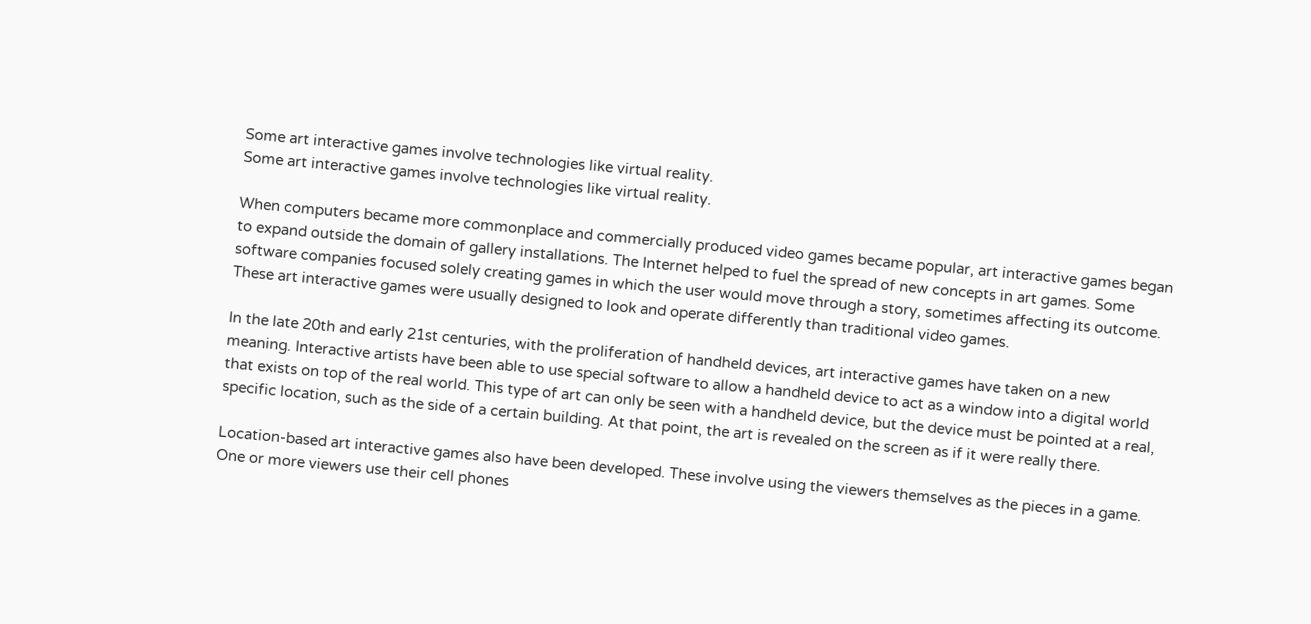Some art interactive games involve technologies like virtual reality.
Some art interactive games involve technologies like virtual reality.

When computers became more commonplace and commercially produced video games became popular, art interactive games began to expand outside the domain of gallery installations. The Internet helped to fuel the spread of new concepts in art games. Some software companies focused solely creating games in which the user would move through a story, sometimes affecting its outcome. These art interactive games were usually designed to look and operate differently than traditional video games.

In the late 20th and early 21st centuries, with the proliferation of handheld devices, art interactive games have taken on a new meaning. Interactive artists have been able to use special software to allow a handheld device to act as a window into a digital world that exists on top of the real world. This type of art can only be seen with a handheld device, but the device must be pointed at a real, specific location, such as the side of a certain building. At that point, the art is revealed on the screen as if it were really there.

Location-based art interactive games also have been developed. These involve using the viewers themselves as the pieces in a game. One or more viewers use their cell phones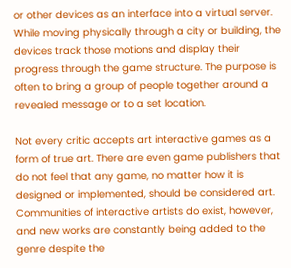or other devices as an interface into a virtual server. While moving physically through a city or building, the devices track those motions and display their progress through the game structure. The purpose is often to bring a group of people together around a revealed message or to a set location.

Not every critic accepts art interactive games as a form of true art. There are even game publishers that do not feel that any game, no matter how it is designed or implemented, should be considered art. Communities of interactive artists do exist, however, and new works are constantly being added to the genre despite the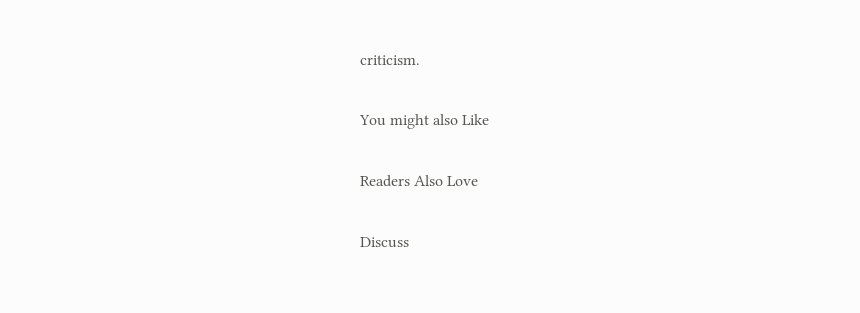criticism.

You might also Like

Readers Also Love

Discuss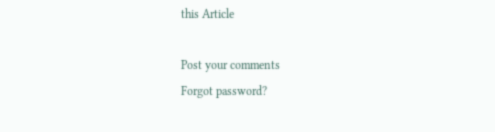this Article

Post your comments
Forgot password?